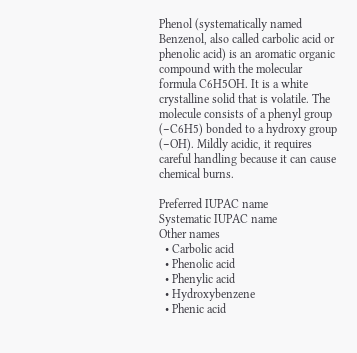Phenol (systematically named Benzenol, also called carbolic acid or phenolic acid) is an aromatic organic compound with the molecular formula C6H5OH. It is a white crystalline solid that is volatile. The molecule consists of a phenyl group (−C6H5) bonded to a hydroxy group (−OH). Mildly acidic, it requires careful handling because it can cause chemical burns.

Preferred IUPAC name
Systematic IUPAC name
Other names
  • Carbolic acid
  • Phenolic acid
  • Phenylic acid
  • Hydroxybenzene
  • Phenic acid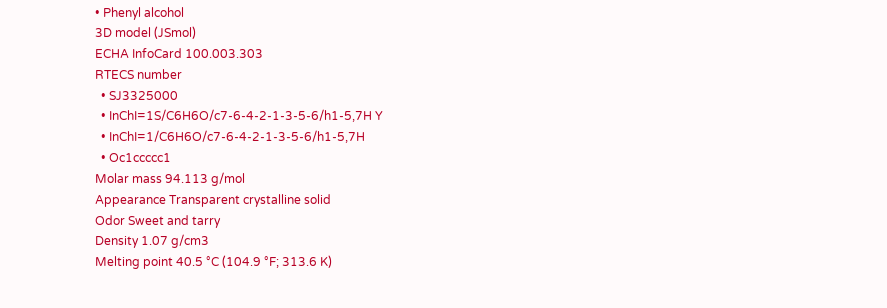• Phenyl alcohol
3D model (JSmol)
ECHA InfoCard 100.003.303
RTECS number
  • SJ3325000
  • InChI=1S/C6H6O/c7-6-4-2-1-3-5-6/h1-5,7H Y
  • InChI=1/C6H6O/c7-6-4-2-1-3-5-6/h1-5,7H
  • Oc1ccccc1
Molar mass 94.113 g/mol
Appearance Transparent crystalline solid
Odor Sweet and tarry
Density 1.07 g/cm3
Melting point 40.5 °C (104.9 °F; 313.6 K)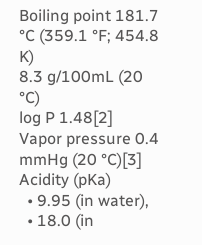Boiling point 181.7 °C (359.1 °F; 454.8 K)
8.3 g/100mL (20 °C)
log P 1.48[2]
Vapor pressure 0.4 mmHg (20 °C)[3]
Acidity (pKa)
  • 9.95 (in water),
  • 18.0 (in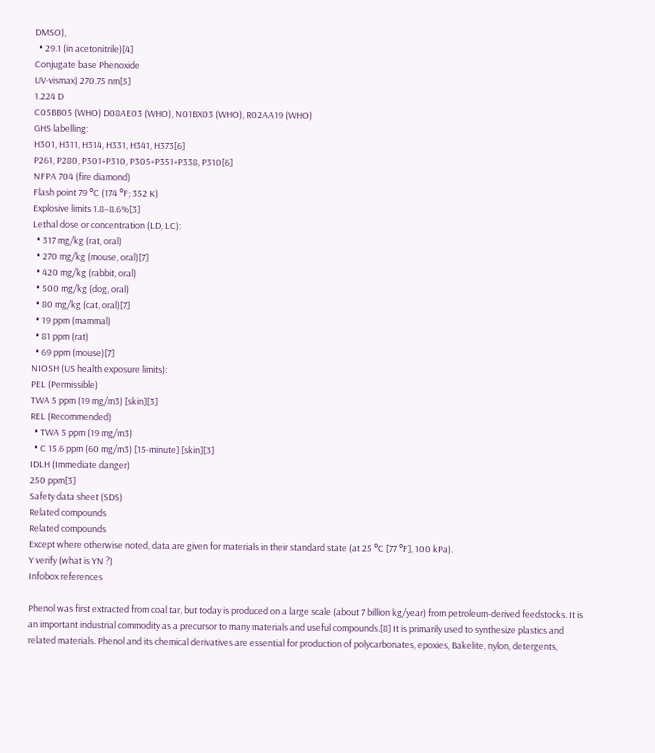DMSO),
  • 29.1 (in acetonitrile)[4]
Conjugate base Phenoxide
UV-vismax) 270.75 nm[5]
1.224 D
C05BB05 (WHO) D08AE03 (WHO), N01BX03 (WHO), R02AA19 (WHO)
GHS labelling:
H301, H311, H314, H331, H341, H373[6]
P261, P280, P301+P310, P305+P351+P338, P310[6]
NFPA 704 (fire diamond)
Flash point 79 °C (174 °F; 352 K)
Explosive limits 1.8–8.6%[3]
Lethal dose or concentration (LD, LC):
  • 317 mg/kg (rat, oral)
  • 270 mg/kg (mouse, oral)[7]
  • 420 mg/kg (rabbit, oral)
  • 500 mg/kg (dog, oral)
  • 80 mg/kg (cat, oral)[7]
  • 19 ppm (mammal)
  • 81 ppm (rat)
  • 69 ppm (mouse)[7]
NIOSH (US health exposure limits):
PEL (Permissible)
TWA 5 ppm (19 mg/m3) [skin][3]
REL (Recommended)
  • TWA 5 ppm (19 mg/m3)
  • C 15.6 ppm (60 mg/m3) [15-minute] [skin][3]
IDLH (Immediate danger)
250 ppm[3]
Safety data sheet (SDS)
Related compounds
Related compounds
Except where otherwise noted, data are given for materials in their standard state (at 25 °C [77 °F], 100 kPa).
Y verify (what is YN ?)
Infobox references

Phenol was first extracted from coal tar, but today is produced on a large scale (about 7 billion kg/year) from petroleum-derived feedstocks. It is an important industrial commodity as a precursor to many materials and useful compounds.[8] It is primarily used to synthesize plastics and related materials. Phenol and its chemical derivatives are essential for production of polycarbonates, epoxies, Bakelite, nylon, detergents,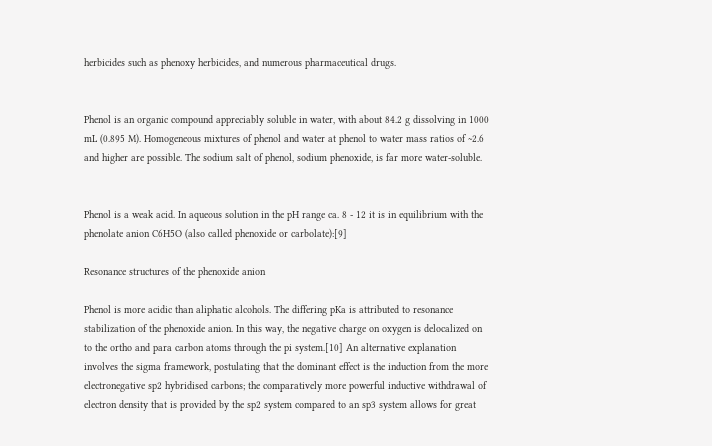herbicides such as phenoxy herbicides, and numerous pharmaceutical drugs.


Phenol is an organic compound appreciably soluble in water, with about 84.2 g dissolving in 1000 mL (0.895 M). Homogeneous mixtures of phenol and water at phenol to water mass ratios of ~2.6 and higher are possible. The sodium salt of phenol, sodium phenoxide, is far more water-soluble.


Phenol is a weak acid. In aqueous solution in the pH range ca. 8 - 12 it is in equilibrium with the phenolate anion C6H5O (also called phenoxide or carbolate):[9]

Resonance structures of the phenoxide anion

Phenol is more acidic than aliphatic alcohols. The differing pKa is attributed to resonance stabilization of the phenoxide anion. In this way, the negative charge on oxygen is delocalized on to the ortho and para carbon atoms through the pi system.[10] An alternative explanation involves the sigma framework, postulating that the dominant effect is the induction from the more electronegative sp2 hybridised carbons; the comparatively more powerful inductive withdrawal of electron density that is provided by the sp2 system compared to an sp3 system allows for great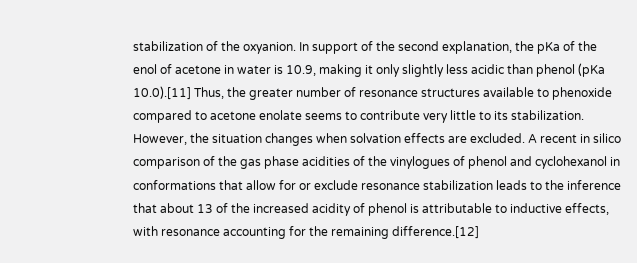stabilization of the oxyanion. In support of the second explanation, the pKa of the enol of acetone in water is 10.9, making it only slightly less acidic than phenol (pKa 10.0).[11] Thus, the greater number of resonance structures available to phenoxide compared to acetone enolate seems to contribute very little to its stabilization. However, the situation changes when solvation effects are excluded. A recent in silico comparison of the gas phase acidities of the vinylogues of phenol and cyclohexanol in conformations that allow for or exclude resonance stabilization leads to the inference that about 13 of the increased acidity of phenol is attributable to inductive effects, with resonance accounting for the remaining difference.[12]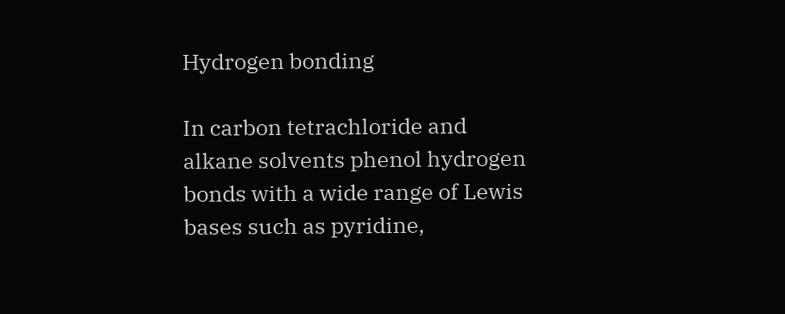Hydrogen bonding

In carbon tetrachloride and alkane solvents phenol hydrogen bonds with a wide range of Lewis bases such as pyridine,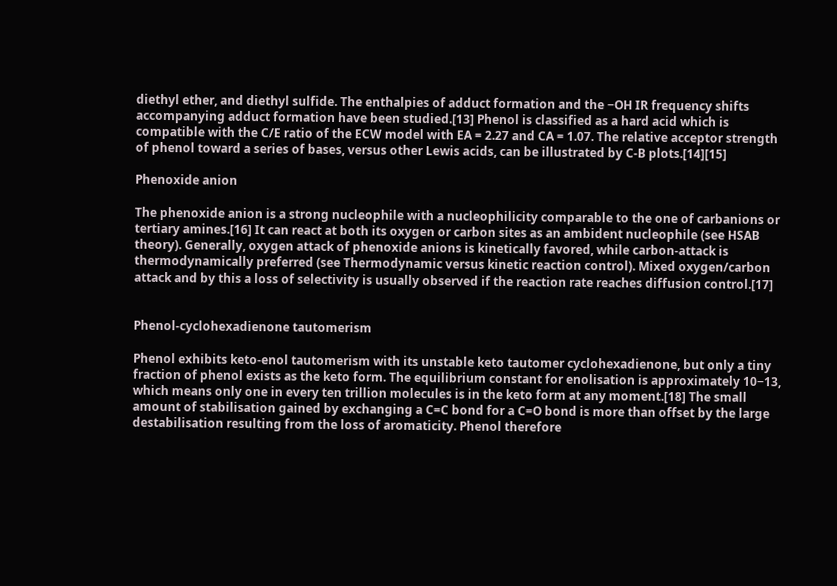diethyl ether, and diethyl sulfide. The enthalpies of adduct formation and the −OH IR frequency shifts accompanying adduct formation have been studied.[13] Phenol is classified as a hard acid which is compatible with the C/E ratio of the ECW model with EA = 2.27 and CA = 1.07. The relative acceptor strength of phenol toward a series of bases, versus other Lewis acids, can be illustrated by C-B plots.[14][15]

Phenoxide anion

The phenoxide anion is a strong nucleophile with a nucleophilicity comparable to the one of carbanions or tertiary amines.[16] It can react at both its oxygen or carbon sites as an ambident nucleophile (see HSAB theory). Generally, oxygen attack of phenoxide anions is kinetically favored, while carbon-attack is thermodynamically preferred (see Thermodynamic versus kinetic reaction control). Mixed oxygen/carbon attack and by this a loss of selectivity is usually observed if the reaction rate reaches diffusion control.[17]


Phenol-cyclohexadienone tautomerism

Phenol exhibits keto-enol tautomerism with its unstable keto tautomer cyclohexadienone, but only a tiny fraction of phenol exists as the keto form. The equilibrium constant for enolisation is approximately 10−13, which means only one in every ten trillion molecules is in the keto form at any moment.[18] The small amount of stabilisation gained by exchanging a C=C bond for a C=O bond is more than offset by the large destabilisation resulting from the loss of aromaticity. Phenol therefore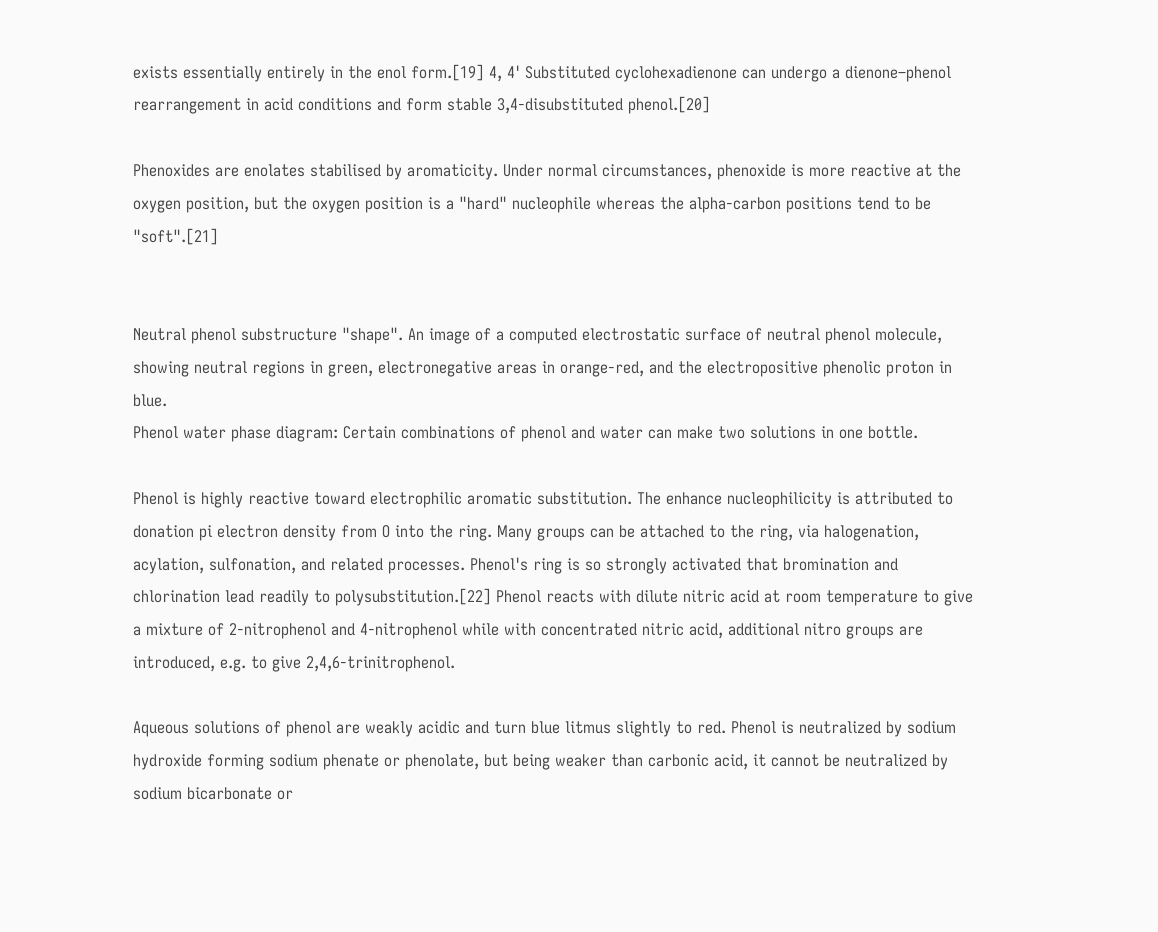exists essentially entirely in the enol form.[19] 4, 4' Substituted cyclohexadienone can undergo a dienone–phenol rearrangement in acid conditions and form stable 3,4‐disubstituted phenol.[20]

Phenoxides are enolates stabilised by aromaticity. Under normal circumstances, phenoxide is more reactive at the oxygen position, but the oxygen position is a "hard" nucleophile whereas the alpha-carbon positions tend to be "soft".[21]


Neutral phenol substructure "shape". An image of a computed electrostatic surface of neutral phenol molecule, showing neutral regions in green, electronegative areas in orange-red, and the electropositive phenolic proton in blue.
Phenol water phase diagram: Certain combinations of phenol and water can make two solutions in one bottle.

Phenol is highly reactive toward electrophilic aromatic substitution. The enhance nucleophilicity is attributed to donation pi electron density from O into the ring. Many groups can be attached to the ring, via halogenation, acylation, sulfonation, and related processes. Phenol's ring is so strongly activated that bromination and chlorination lead readily to polysubstitution.[22] Phenol reacts with dilute nitric acid at room temperature to give a mixture of 2-nitrophenol and 4-nitrophenol while with concentrated nitric acid, additional nitro groups are introduced, e.g. to give 2,4,6-trinitrophenol.

Aqueous solutions of phenol are weakly acidic and turn blue litmus slightly to red. Phenol is neutralized by sodium hydroxide forming sodium phenate or phenolate, but being weaker than carbonic acid, it cannot be neutralized by sodium bicarbonate or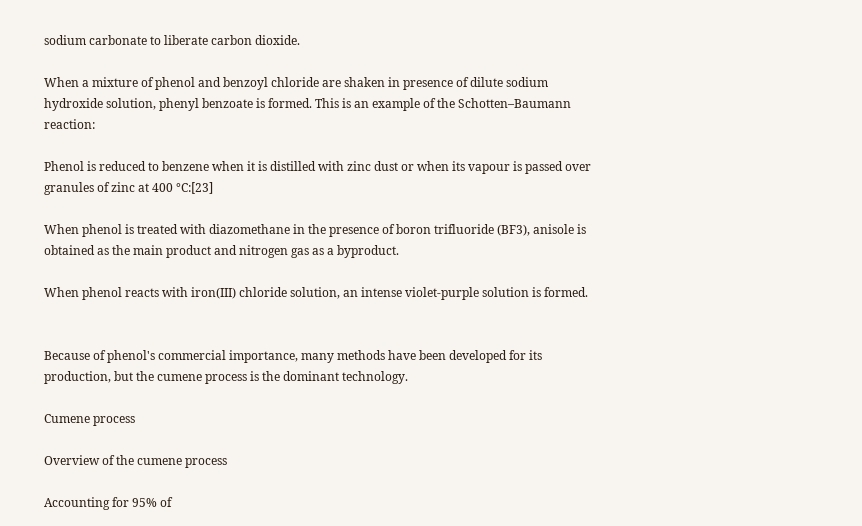sodium carbonate to liberate carbon dioxide.

When a mixture of phenol and benzoyl chloride are shaken in presence of dilute sodium hydroxide solution, phenyl benzoate is formed. This is an example of the Schotten–Baumann reaction:

Phenol is reduced to benzene when it is distilled with zinc dust or when its vapour is passed over granules of zinc at 400 °C:[23]

When phenol is treated with diazomethane in the presence of boron trifluoride (BF3), anisole is obtained as the main product and nitrogen gas as a byproduct.

When phenol reacts with iron(III) chloride solution, an intense violet-purple solution is formed.


Because of phenol's commercial importance, many methods have been developed for its production, but the cumene process is the dominant technology.

Cumene process

Overview of the cumene process

Accounting for 95% of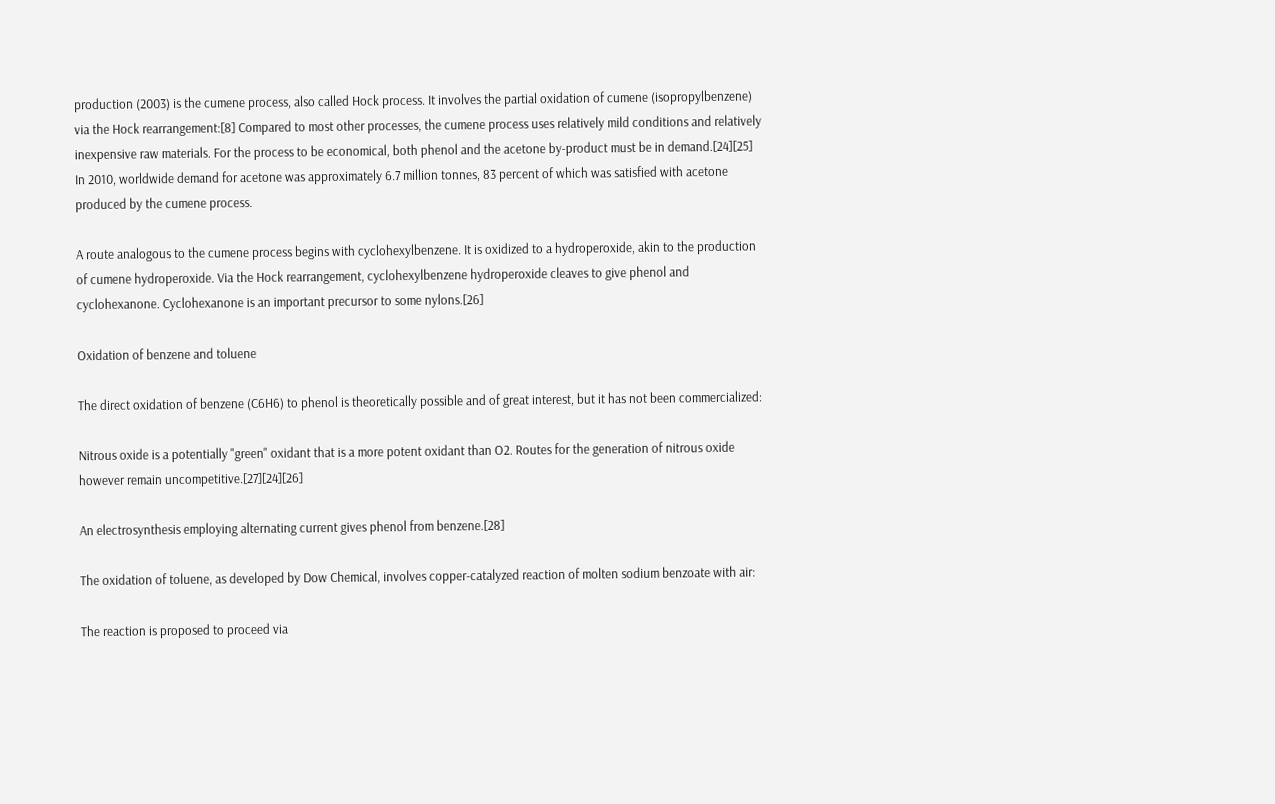production (2003) is the cumene process, also called Hock process. It involves the partial oxidation of cumene (isopropylbenzene) via the Hock rearrangement:[8] Compared to most other processes, the cumene process uses relatively mild conditions and relatively inexpensive raw materials. For the process to be economical, both phenol and the acetone by-product must be in demand.[24][25] In 2010, worldwide demand for acetone was approximately 6.7 million tonnes, 83 percent of which was satisfied with acetone produced by the cumene process.

A route analogous to the cumene process begins with cyclohexylbenzene. It is oxidized to a hydroperoxide, akin to the production of cumene hydroperoxide. Via the Hock rearrangement, cyclohexylbenzene hydroperoxide cleaves to give phenol and cyclohexanone. Cyclohexanone is an important precursor to some nylons.[26]

Oxidation of benzene and toluene

The direct oxidation of benzene (C6H6) to phenol is theoretically possible and of great interest, but it has not been commercialized:

Nitrous oxide is a potentially "green" oxidant that is a more potent oxidant than O2. Routes for the generation of nitrous oxide however remain uncompetitive.[27][24][26]

An electrosynthesis employing alternating current gives phenol from benzene.[28]

The oxidation of toluene, as developed by Dow Chemical, involves copper-catalyzed reaction of molten sodium benzoate with air:

The reaction is proposed to proceed via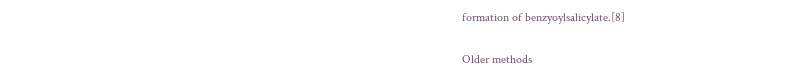formation of benzyoylsalicylate.[8]

Older methods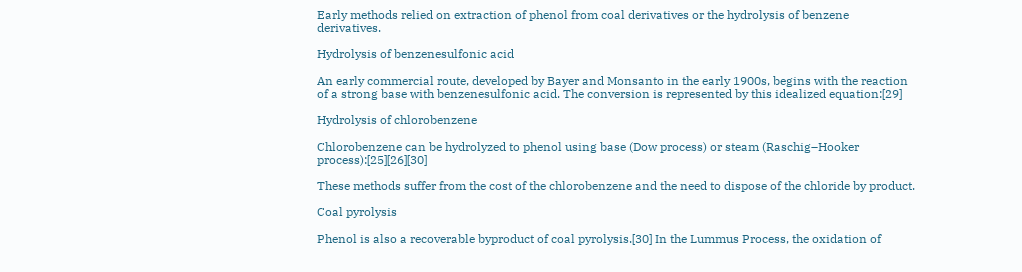Early methods relied on extraction of phenol from coal derivatives or the hydrolysis of benzene derivatives.

Hydrolysis of benzenesulfonic acid

An early commercial route, developed by Bayer and Monsanto in the early 1900s, begins with the reaction of a strong base with benzenesulfonic acid. The conversion is represented by this idealized equation:[29]

Hydrolysis of chlorobenzene

Chlorobenzene can be hydrolyzed to phenol using base (Dow process) or steam (Raschig–Hooker process):[25][26][30]

These methods suffer from the cost of the chlorobenzene and the need to dispose of the chloride by product.

Coal pyrolysis

Phenol is also a recoverable byproduct of coal pyrolysis.[30] In the Lummus Process, the oxidation of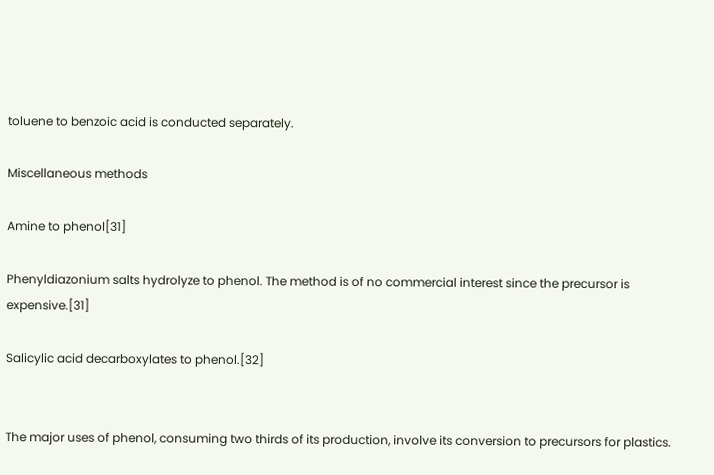toluene to benzoic acid is conducted separately.

Miscellaneous methods

Amine to phenol[31]

Phenyldiazonium salts hydrolyze to phenol. The method is of no commercial interest since the precursor is expensive.[31]

Salicylic acid decarboxylates to phenol.[32]


The major uses of phenol, consuming two thirds of its production, involve its conversion to precursors for plastics.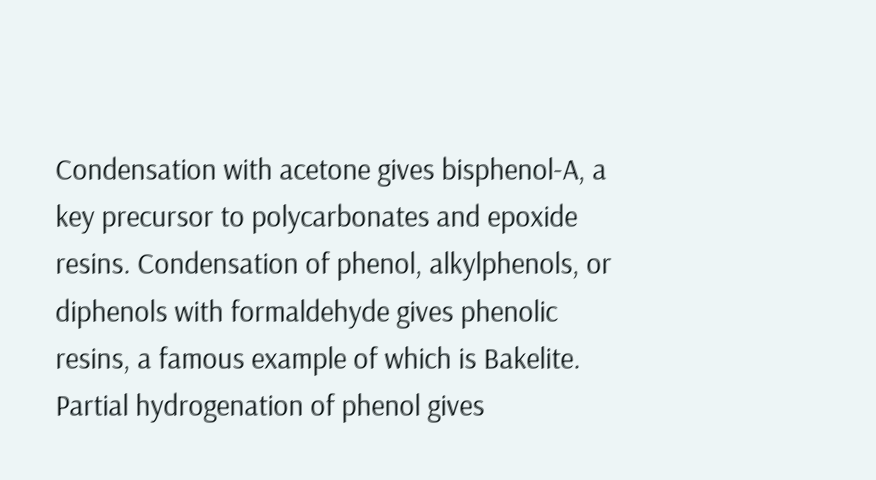Condensation with acetone gives bisphenol-A, a key precursor to polycarbonates and epoxide resins. Condensation of phenol, alkylphenols, or diphenols with formaldehyde gives phenolic resins, a famous example of which is Bakelite. Partial hydrogenation of phenol gives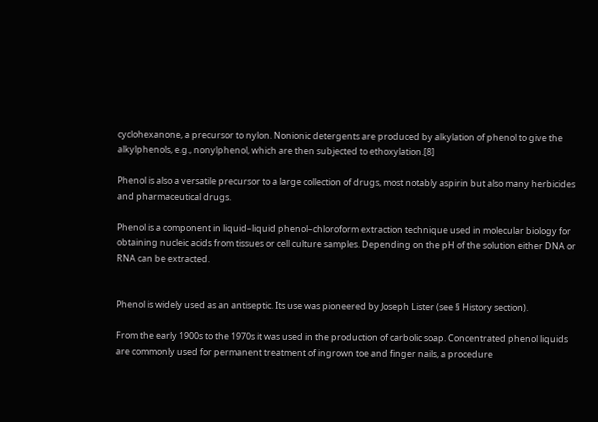cyclohexanone, a precursor to nylon. Nonionic detergents are produced by alkylation of phenol to give the alkylphenols, e.g., nonylphenol, which are then subjected to ethoxylation.[8]

Phenol is also a versatile precursor to a large collection of drugs, most notably aspirin but also many herbicides and pharmaceutical drugs.

Phenol is a component in liquid–liquid phenol–chloroform extraction technique used in molecular biology for obtaining nucleic acids from tissues or cell culture samples. Depending on the pH of the solution either DNA or RNA can be extracted.


Phenol is widely used as an antiseptic. Its use was pioneered by Joseph Lister (see § History section).

From the early 1900s to the 1970s it was used in the production of carbolic soap. Concentrated phenol liquids are commonly used for permanent treatment of ingrown toe and finger nails, a procedure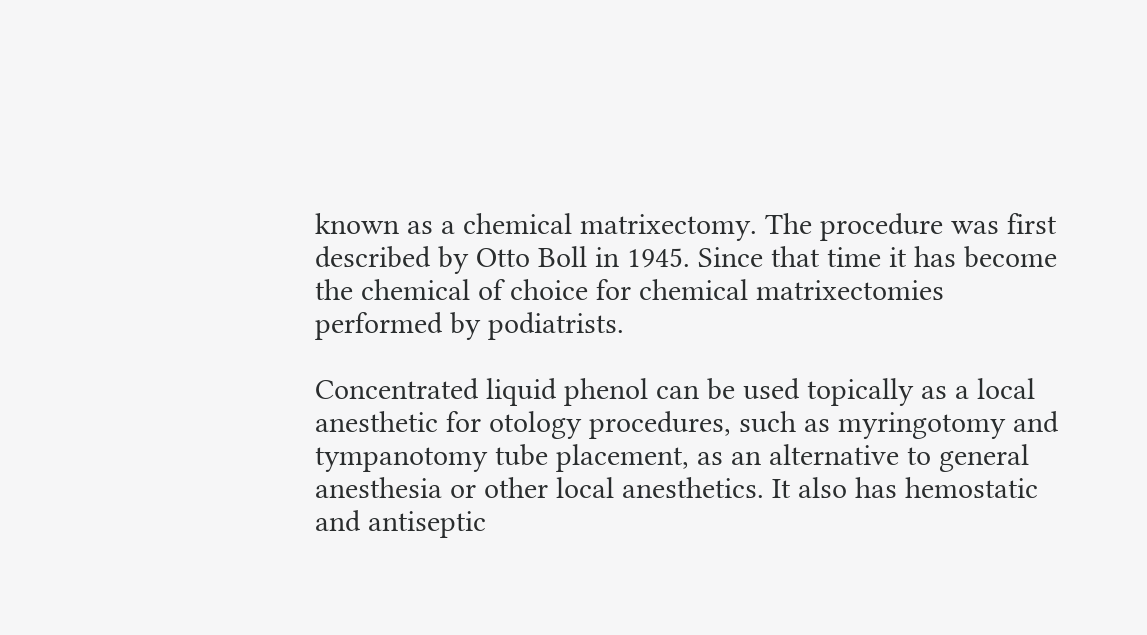known as a chemical matrixectomy. The procedure was first described by Otto Boll in 1945. Since that time it has become the chemical of choice for chemical matrixectomies performed by podiatrists.

Concentrated liquid phenol can be used topically as a local anesthetic for otology procedures, such as myringotomy and tympanotomy tube placement, as an alternative to general anesthesia or other local anesthetics. It also has hemostatic and antiseptic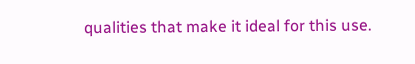qualities that make it ideal for this use.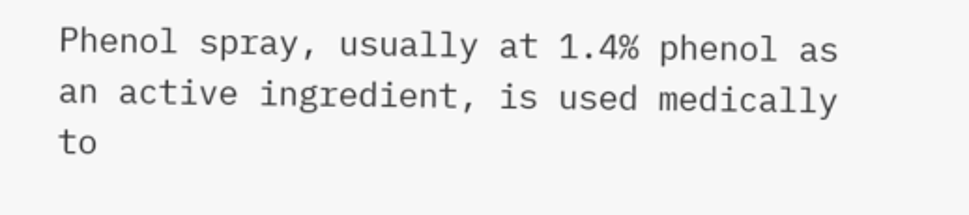Phenol spray, usually at 1.4% phenol as an active ingredient, is used medically to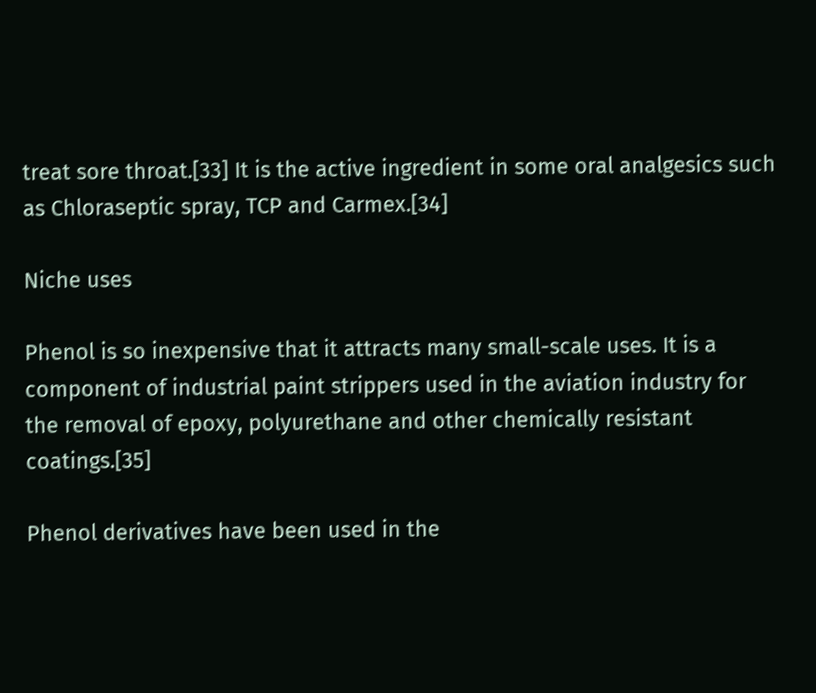treat sore throat.[33] It is the active ingredient in some oral analgesics such as Chloraseptic spray, TCP and Carmex.[34]

Niche uses

Phenol is so inexpensive that it attracts many small-scale uses. It is a component of industrial paint strippers used in the aviation industry for the removal of epoxy, polyurethane and other chemically resistant coatings.[35]

Phenol derivatives have been used in the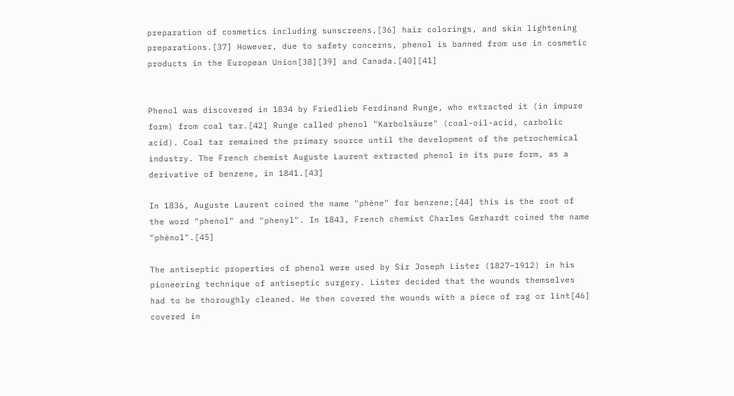preparation of cosmetics including sunscreens,[36] hair colorings, and skin lightening preparations.[37] However, due to safety concerns, phenol is banned from use in cosmetic products in the European Union[38][39] and Canada.[40][41]


Phenol was discovered in 1834 by Friedlieb Ferdinand Runge, who extracted it (in impure form) from coal tar.[42] Runge called phenol "Karbolsäure" (coal-oil-acid, carbolic acid). Coal tar remained the primary source until the development of the petrochemical industry. The French chemist Auguste Laurent extracted phenol in its pure form, as a derivative of benzene, in 1841.[43]

In 1836, Auguste Laurent coined the name "phène" for benzene;[44] this is the root of the word "phenol" and "phenyl". In 1843, French chemist Charles Gerhardt coined the name "phénol".[45]

The antiseptic properties of phenol were used by Sir Joseph Lister (1827–1912) in his pioneering technique of antiseptic surgery. Lister decided that the wounds themselves had to be thoroughly cleaned. He then covered the wounds with a piece of rag or lint[46] covered in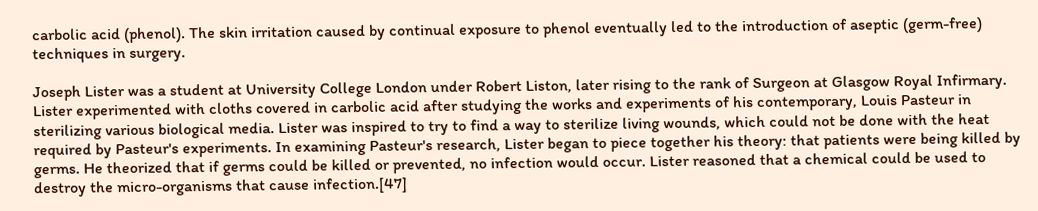carbolic acid (phenol). The skin irritation caused by continual exposure to phenol eventually led to the introduction of aseptic (germ-free) techniques in surgery.

Joseph Lister was a student at University College London under Robert Liston, later rising to the rank of Surgeon at Glasgow Royal Infirmary. Lister experimented with cloths covered in carbolic acid after studying the works and experiments of his contemporary, Louis Pasteur in sterilizing various biological media. Lister was inspired to try to find a way to sterilize living wounds, which could not be done with the heat required by Pasteur's experiments. In examining Pasteur's research, Lister began to piece together his theory: that patients were being killed by germs. He theorized that if germs could be killed or prevented, no infection would occur. Lister reasoned that a chemical could be used to destroy the micro-organisms that cause infection.[47]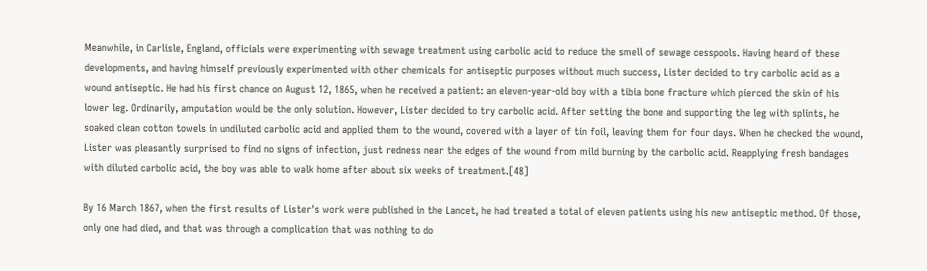Meanwhile, in Carlisle, England, officials were experimenting with sewage treatment using carbolic acid to reduce the smell of sewage cesspools. Having heard of these developments, and having himself previously experimented with other chemicals for antiseptic purposes without much success, Lister decided to try carbolic acid as a wound antiseptic. He had his first chance on August 12, 1865, when he received a patient: an eleven-year-old boy with a tibia bone fracture which pierced the skin of his lower leg. Ordinarily, amputation would be the only solution. However, Lister decided to try carbolic acid. After setting the bone and supporting the leg with splints, he soaked clean cotton towels in undiluted carbolic acid and applied them to the wound, covered with a layer of tin foil, leaving them for four days. When he checked the wound, Lister was pleasantly surprised to find no signs of infection, just redness near the edges of the wound from mild burning by the carbolic acid. Reapplying fresh bandages with diluted carbolic acid, the boy was able to walk home after about six weeks of treatment.[48]

By 16 March 1867, when the first results of Lister's work were published in the Lancet, he had treated a total of eleven patients using his new antiseptic method. Of those, only one had died, and that was through a complication that was nothing to do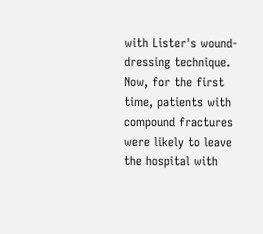with Lister's wound-dressing technique. Now, for the first time, patients with compound fractures were likely to leave the hospital with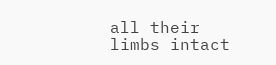all their limbs intact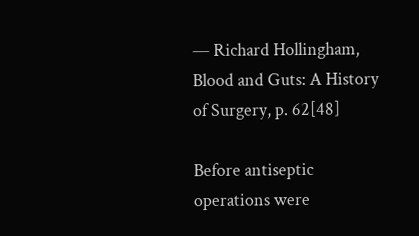— Richard Hollingham, Blood and Guts: A History of Surgery, p. 62[48]

Before antiseptic operations were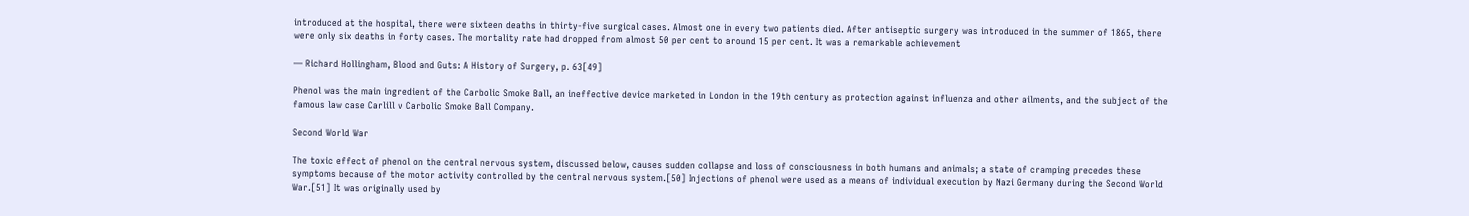introduced at the hospital, there were sixteen deaths in thirty-five surgical cases. Almost one in every two patients died. After antiseptic surgery was introduced in the summer of 1865, there were only six deaths in forty cases. The mortality rate had dropped from almost 50 per cent to around 15 per cent. It was a remarkable achievement

— Richard Hollingham, Blood and Guts: A History of Surgery, p. 63[49]

Phenol was the main ingredient of the Carbolic Smoke Ball, an ineffective device marketed in London in the 19th century as protection against influenza and other ailments, and the subject of the famous law case Carlill v Carbolic Smoke Ball Company.

Second World War

The toxic effect of phenol on the central nervous system, discussed below, causes sudden collapse and loss of consciousness in both humans and animals; a state of cramping precedes these symptoms because of the motor activity controlled by the central nervous system.[50] Injections of phenol were used as a means of individual execution by Nazi Germany during the Second World War.[51] It was originally used by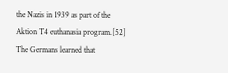the Nazis in 1939 as part of the Aktion T4 euthanasia program.[52] The Germans learned that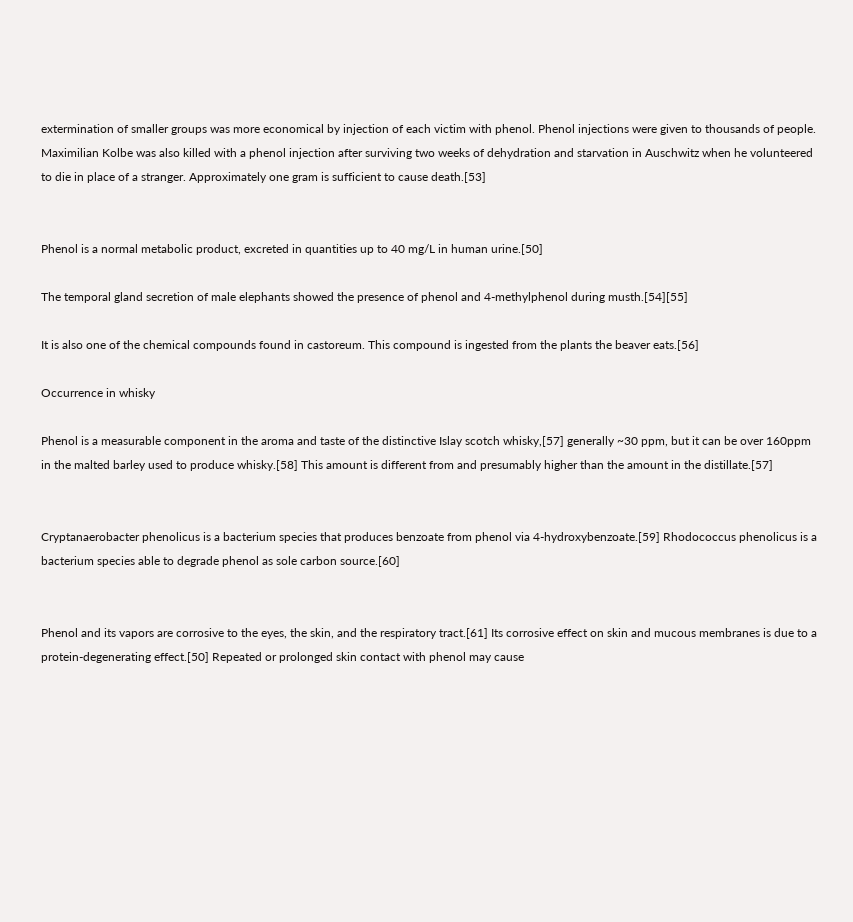extermination of smaller groups was more economical by injection of each victim with phenol. Phenol injections were given to thousands of people. Maximilian Kolbe was also killed with a phenol injection after surviving two weeks of dehydration and starvation in Auschwitz when he volunteered to die in place of a stranger. Approximately one gram is sufficient to cause death.[53]


Phenol is a normal metabolic product, excreted in quantities up to 40 mg/L in human urine.[50]

The temporal gland secretion of male elephants showed the presence of phenol and 4-methylphenol during musth.[54][55]

It is also one of the chemical compounds found in castoreum. This compound is ingested from the plants the beaver eats.[56]

Occurrence in whisky

Phenol is a measurable component in the aroma and taste of the distinctive Islay scotch whisky,[57] generally ~30 ppm, but it can be over 160ppm in the malted barley used to produce whisky.[58] This amount is different from and presumably higher than the amount in the distillate.[57]


Cryptanaerobacter phenolicus is a bacterium species that produces benzoate from phenol via 4-hydroxybenzoate.[59] Rhodococcus phenolicus is a bacterium species able to degrade phenol as sole carbon source.[60]


Phenol and its vapors are corrosive to the eyes, the skin, and the respiratory tract.[61] Its corrosive effect on skin and mucous membranes is due to a protein-degenerating effect.[50] Repeated or prolonged skin contact with phenol may cause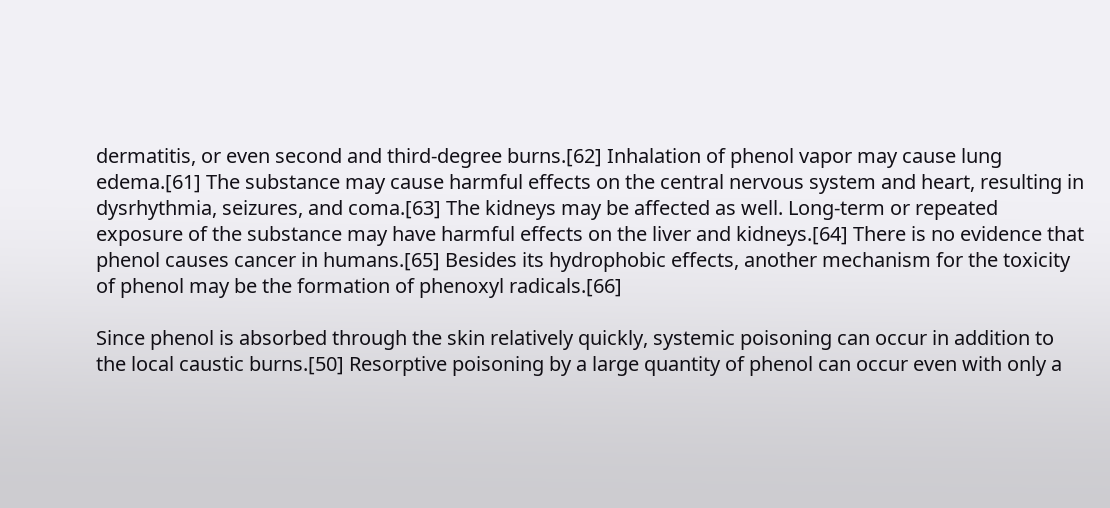dermatitis, or even second and third-degree burns.[62] Inhalation of phenol vapor may cause lung edema.[61] The substance may cause harmful effects on the central nervous system and heart, resulting in dysrhythmia, seizures, and coma.[63] The kidneys may be affected as well. Long-term or repeated exposure of the substance may have harmful effects on the liver and kidneys.[64] There is no evidence that phenol causes cancer in humans.[65] Besides its hydrophobic effects, another mechanism for the toxicity of phenol may be the formation of phenoxyl radicals.[66]

Since phenol is absorbed through the skin relatively quickly, systemic poisoning can occur in addition to the local caustic burns.[50] Resorptive poisoning by a large quantity of phenol can occur even with only a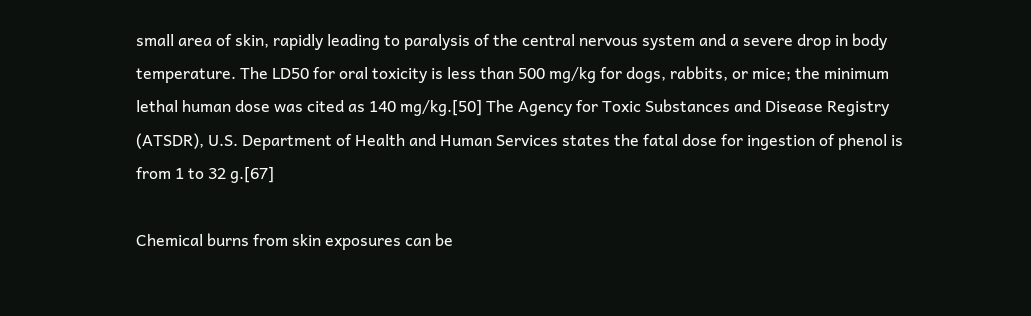small area of skin, rapidly leading to paralysis of the central nervous system and a severe drop in body temperature. The LD50 for oral toxicity is less than 500 mg/kg for dogs, rabbits, or mice; the minimum lethal human dose was cited as 140 mg/kg.[50] The Agency for Toxic Substances and Disease Registry (ATSDR), U.S. Department of Health and Human Services states the fatal dose for ingestion of phenol is from 1 to 32 g.[67]

Chemical burns from skin exposures can be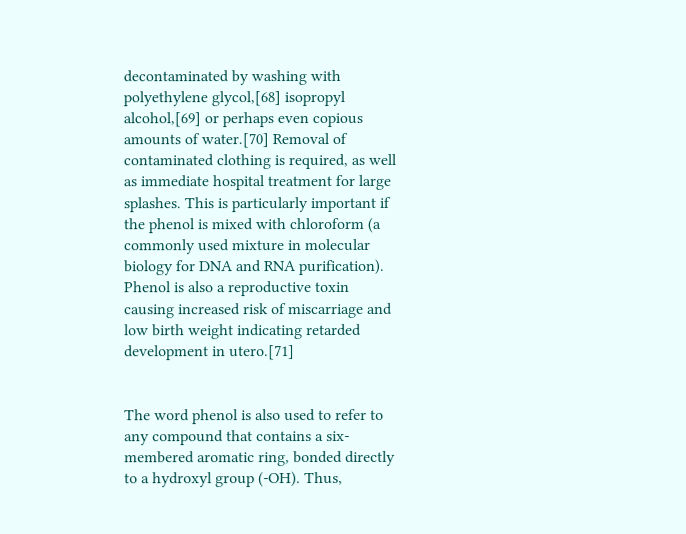decontaminated by washing with polyethylene glycol,[68] isopropyl alcohol,[69] or perhaps even copious amounts of water.[70] Removal of contaminated clothing is required, as well as immediate hospital treatment for large splashes. This is particularly important if the phenol is mixed with chloroform (a commonly used mixture in molecular biology for DNA and RNA purification). Phenol is also a reproductive toxin causing increased risk of miscarriage and low birth weight indicating retarded development in utero.[71]


The word phenol is also used to refer to any compound that contains a six-membered aromatic ring, bonded directly to a hydroxyl group (-OH). Thus,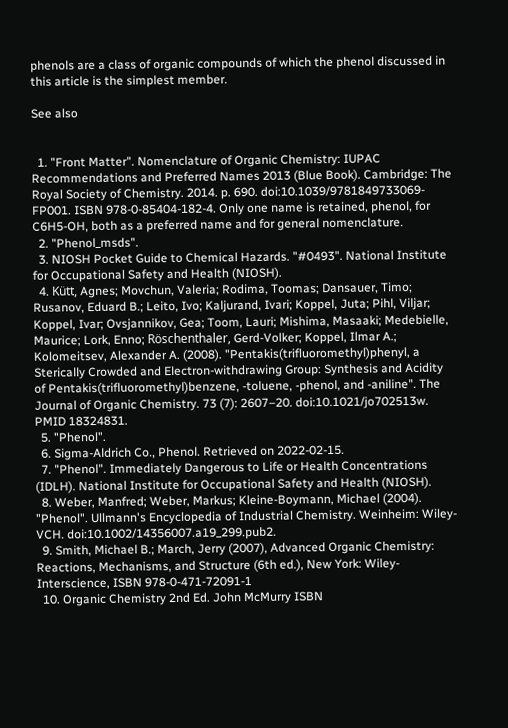phenols are a class of organic compounds of which the phenol discussed in this article is the simplest member.

See also


  1. "Front Matter". Nomenclature of Organic Chemistry: IUPAC Recommendations and Preferred Names 2013 (Blue Book). Cambridge: The Royal Society of Chemistry. 2014. p. 690. doi:10.1039/9781849733069-FP001. ISBN 978-0-85404-182-4. Only one name is retained, phenol, for C6H5-OH, both as a preferred name and for general nomenclature.
  2. "Phenol_msds".
  3. NIOSH Pocket Guide to Chemical Hazards. "#0493". National Institute for Occupational Safety and Health (NIOSH).
  4. Kütt, Agnes; Movchun, Valeria; Rodima, Toomas; Dansauer, Timo; Rusanov, Eduard B.; Leito, Ivo; Kaljurand, Ivari; Koppel, Juta; Pihl, Viljar; Koppel, Ivar; Ovsjannikov, Gea; Toom, Lauri; Mishima, Masaaki; Medebielle, Maurice; Lork, Enno; Röschenthaler, Gerd-Volker; Koppel, Ilmar A.; Kolomeitsev, Alexander A. (2008). "Pentakis(trifluoromethyl)phenyl, a Sterically Crowded and Electron-withdrawing Group: Synthesis and Acidity of Pentakis(trifluoromethyl)benzene, -toluene, -phenol, and -aniline". The Journal of Organic Chemistry. 73 (7): 2607–20. doi:10.1021/jo702513w. PMID 18324831.
  5. "Phenol".
  6. Sigma-Aldrich Co., Phenol. Retrieved on 2022-02-15.
  7. "Phenol". Immediately Dangerous to Life or Health Concentrations (IDLH). National Institute for Occupational Safety and Health (NIOSH).
  8. Weber, Manfred; Weber, Markus; Kleine-Boymann, Michael (2004). "Phenol". Ullmann's Encyclopedia of Industrial Chemistry. Weinheim: Wiley-VCH. doi:10.1002/14356007.a19_299.pub2.
  9. Smith, Michael B.; March, Jerry (2007), Advanced Organic Chemistry: Reactions, Mechanisms, and Structure (6th ed.), New York: Wiley-Interscience, ISBN 978-0-471-72091-1
  10. Organic Chemistry 2nd Ed. John McMurry ISBN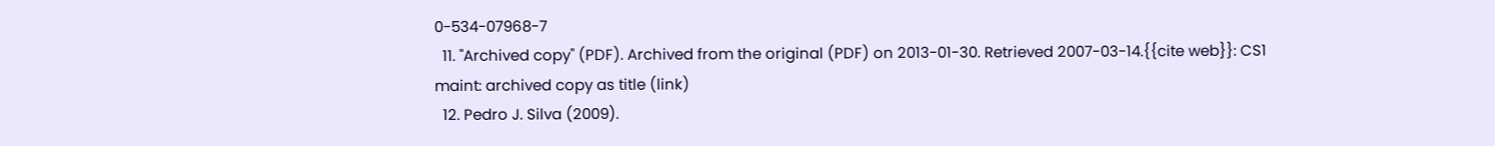0-534-07968-7
  11. "Archived copy" (PDF). Archived from the original (PDF) on 2013-01-30. Retrieved 2007-03-14.{{cite web}}: CS1 maint: archived copy as title (link)
  12. Pedro J. Silva (2009).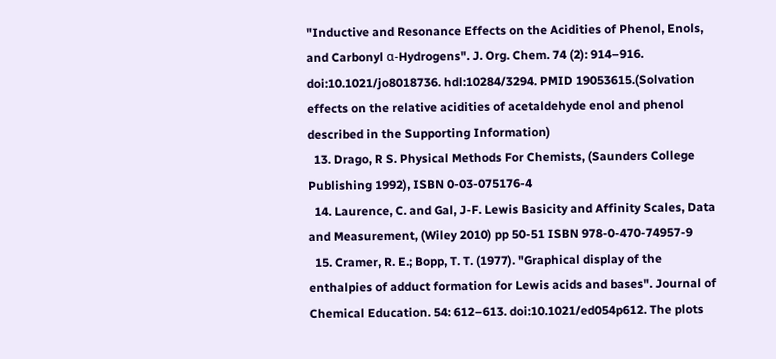"Inductive and Resonance Effects on the Acidities of Phenol, Enols, and Carbonyl α-Hydrogens". J. Org. Chem. 74 (2): 914–916. doi:10.1021/jo8018736. hdl:10284/3294. PMID 19053615.(Solvation effects on the relative acidities of acetaldehyde enol and phenol described in the Supporting Information)
  13. Drago, R S. Physical Methods For Chemists, (Saunders College Publishing 1992), ISBN 0-03-075176-4
  14. Laurence, C. and Gal, J-F. Lewis Basicity and Affinity Scales, Data and Measurement, (Wiley 2010) pp 50-51 ISBN 978-0-470-74957-9
  15. Cramer, R. E.; Bopp, T. T. (1977). "Graphical display of the enthalpies of adduct formation for Lewis acids and bases". Journal of Chemical Education. 54: 612–613. doi:10.1021/ed054p612. The plots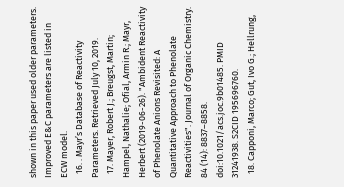shown in this paper used older parameters. Improved E&C parameters are listed in ECW model.
  16. . Mayr’s Database of Reactivity Parameters. Retrieved July 10, 2019.
  17. Mayer, Robert J.; Breugst, Martin; Hampel, Nathalie; Ofial, Armin R.; Mayr, Herbert (2019-06-26). "Ambident Reactivity of Phenolate Anions Revisited: A Quantitative Approach to Phenolate Reactivities". Journal of Organic Chemistry. 84 (14): 8837–8858. doi:10.1021/acs.joc.9b01485. PMID 31241938. S2CID 195696760.
  18. Capponi, Marco; Gut, Ivo G.; Hellrung,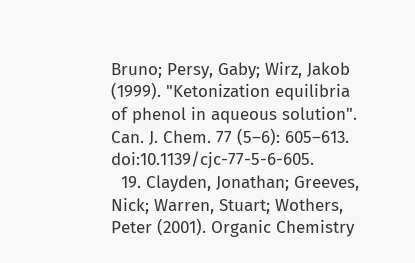Bruno; Persy, Gaby; Wirz, Jakob (1999). "Ketonization equilibria of phenol in aqueous solution". Can. J. Chem. 77 (5–6): 605–613. doi:10.1139/cjc-77-5-6-605.
  19. Clayden, Jonathan; Greeves, Nick; Warren, Stuart; Wothers, Peter (2001). Organic Chemistry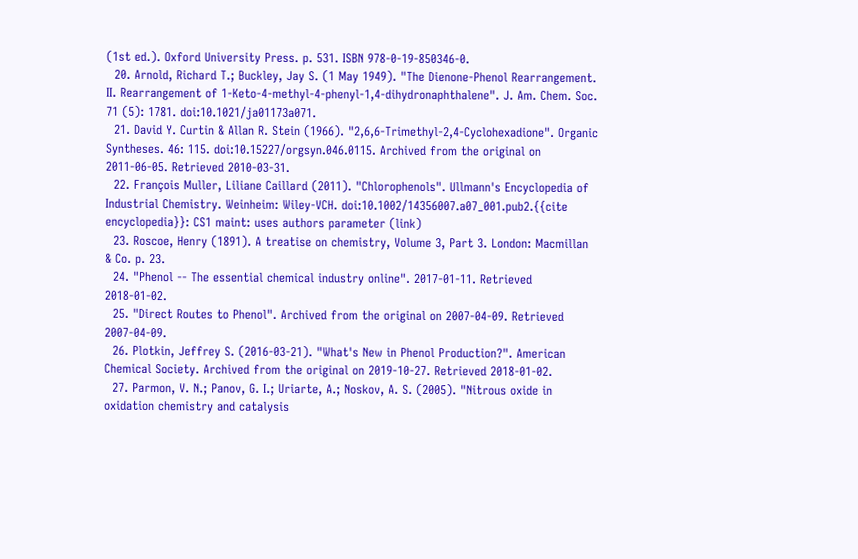(1st ed.). Oxford University Press. p. 531. ISBN 978-0-19-850346-0.
  20. Arnold, Richard T.; Buckley, Jay S. (1 May 1949). "The Dienone-Phenol Rearrangement. II. Rearrangement of 1-Keto-4-methyl-4-phenyl-1,4-dihydronaphthalene". J. Am. Chem. Soc. 71 (5): 1781. doi:10.1021/ja01173a071.
  21. David Y. Curtin & Allan R. Stein (1966). "2,6,6-Trimethyl-2,4-Cyclohexadione". Organic Syntheses. 46: 115. doi:10.15227/orgsyn.046.0115. Archived from the original on 2011-06-05. Retrieved 2010-03-31.
  22. François Muller, Liliane Caillard (2011). "Chlorophenols". Ullmann's Encyclopedia of Industrial Chemistry. Weinheim: Wiley-VCH. doi:10.1002/14356007.a07_001.pub2.{{cite encyclopedia}}: CS1 maint: uses authors parameter (link)
  23. Roscoe, Henry (1891). A treatise on chemistry, Volume 3, Part 3. London: Macmillan & Co. p. 23.
  24. "Phenol -- The essential chemical industry online". 2017-01-11. Retrieved 2018-01-02.
  25. "Direct Routes to Phenol". Archived from the original on 2007-04-09. Retrieved 2007-04-09.
  26. Plotkin, Jeffrey S. (2016-03-21). "What's New in Phenol Production?". American Chemical Society. Archived from the original on 2019-10-27. Retrieved 2018-01-02.
  27. Parmon, V. N.; Panov, G. I.; Uriarte, A.; Noskov, A. S. (2005). "Nitrous oxide in oxidation chemistry and catalysis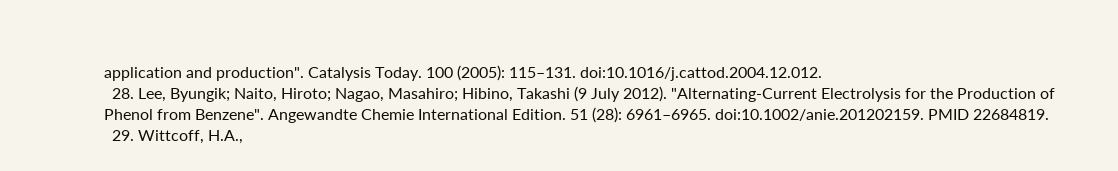application and production". Catalysis Today. 100 (2005): 115–131. doi:10.1016/j.cattod.2004.12.012.
  28. Lee, Byungik; Naito, Hiroto; Nagao, Masahiro; Hibino, Takashi (9 July 2012). "Alternating-Current Electrolysis for the Production of Phenol from Benzene". Angewandte Chemie International Edition. 51 (28): 6961–6965. doi:10.1002/anie.201202159. PMID 22684819.
  29. Wittcoff, H.A.,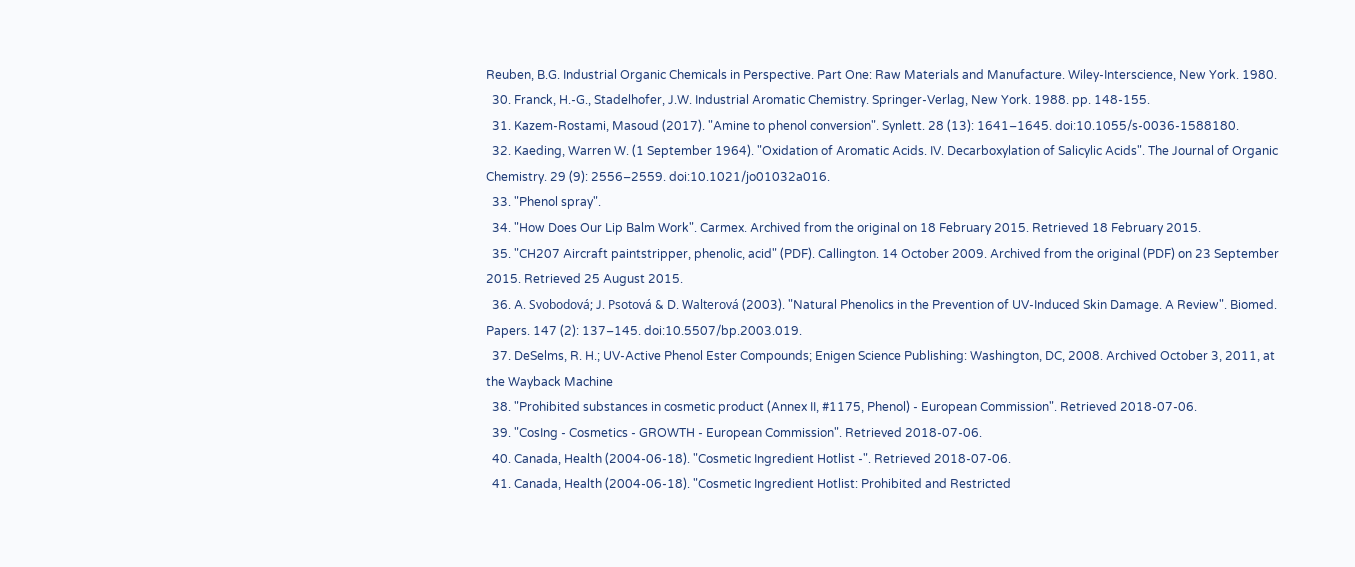Reuben, B.G. Industrial Organic Chemicals in Perspective. Part One: Raw Materials and Manufacture. Wiley-Interscience, New York. 1980.
  30. Franck, H.-G., Stadelhofer, J.W. Industrial Aromatic Chemistry. Springer-Verlag, New York. 1988. pp. 148-155.
  31. Kazem-Rostami, Masoud (2017). "Amine to phenol conversion". Synlett. 28 (13): 1641–1645. doi:10.1055/s-0036-1588180.
  32. Kaeding, Warren W. (1 September 1964). "Oxidation of Aromatic Acids. IV. Decarboxylation of Salicylic Acids". The Journal of Organic Chemistry. 29 (9): 2556–2559. doi:10.1021/jo01032a016.
  33. "Phenol spray".
  34. "How Does Our Lip Balm Work". Carmex. Archived from the original on 18 February 2015. Retrieved 18 February 2015.
  35. "CH207 Aircraft paintstripper, phenolic, acid" (PDF). Callington. 14 October 2009. Archived from the original (PDF) on 23 September 2015. Retrieved 25 August 2015.
  36. A. Svobodová; J. Psotová & D. Walterová (2003). "Natural Phenolics in the Prevention of UV-Induced Skin Damage. A Review". Biomed. Papers. 147 (2): 137–145. doi:10.5507/bp.2003.019.
  37. DeSelms, R. H.; UV-Active Phenol Ester Compounds; Enigen Science Publishing: Washington, DC, 2008. Archived October 3, 2011, at the Wayback Machine
  38. "Prohibited substances in cosmetic product (Annex II, #1175, Phenol) - European Commission". Retrieved 2018-07-06.
  39. "CosIng - Cosmetics - GROWTH - European Commission". Retrieved 2018-07-06.
  40. Canada, Health (2004-06-18). "Cosmetic Ingredient Hotlist -". Retrieved 2018-07-06.
  41. Canada, Health (2004-06-18). "Cosmetic Ingredient Hotlist: Prohibited and Restricted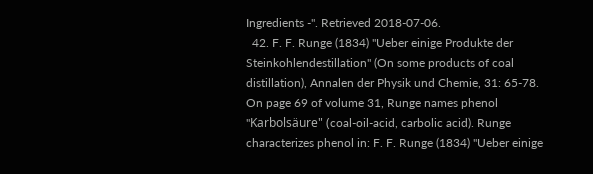Ingredients -". Retrieved 2018-07-06.
  42. F. F. Runge (1834) "Ueber einige Produkte der Steinkohlendestillation" (On some products of coal distillation), Annalen der Physik und Chemie, 31: 65-78. On page 69 of volume 31, Runge names phenol "Karbolsäure" (coal-oil-acid, carbolic acid). Runge characterizes phenol in: F. F. Runge (1834) "Ueber einige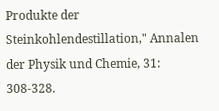Produkte der Steinkohlendestillation," Annalen der Physik und Chemie, 31: 308-328.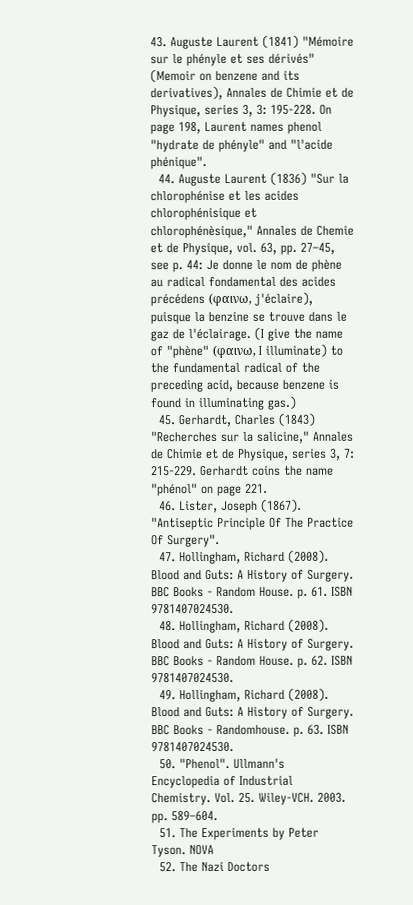43. Auguste Laurent (1841) "Mémoire sur le phényle et ses dérivés" (Memoir on benzene and its derivatives), Annales de Chimie et de Physique, series 3, 3: 195-228. On page 198, Laurent names phenol "hydrate de phényle" and "l'acide phénique".
  44. Auguste Laurent (1836) "Sur la chlorophénise et les acides chlorophénisique et chlorophénèsique," Annales de Chemie et de Physique, vol. 63, pp. 27–45, see p. 44: Je donne le nom de phène au radical fondamental des acides précédens (φαινω, j'éclaire), puisque la benzine se trouve dans le gaz de l'éclairage. (I give the name of "phène" (φαινω, I illuminate) to the fundamental radical of the preceding acid, because benzene is found in illuminating gas.)
  45. Gerhardt, Charles (1843) "Recherches sur la salicine," Annales de Chimie et de Physique, series 3, 7: 215-229. Gerhardt coins the name "phénol" on page 221.
  46. Lister, Joseph (1867). "Antiseptic Principle Of The Practice Of Surgery".
  47. Hollingham, Richard (2008). Blood and Guts: A History of Surgery. BBC Books - Random House. p. 61. ISBN 9781407024530.
  48. Hollingham, Richard (2008). Blood and Guts: A History of Surgery. BBC Books - Random House. p. 62. ISBN 9781407024530.
  49. Hollingham, Richard (2008). Blood and Guts: A History of Surgery. BBC Books - Randomhouse. p. 63. ISBN 9781407024530.
  50. "Phenol". Ullmann's Encyclopedia of Industrial Chemistry. Vol. 25. Wiley-VCH. 2003. pp. 589–604.
  51. The Experiments by Peter Tyson. NOVA
  52. The Nazi Doctors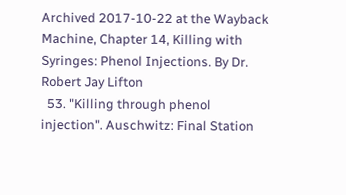Archived 2017-10-22 at the Wayback Machine, Chapter 14, Killing with Syringes: Phenol Injections. By Dr. Robert Jay Lifton
  53. "Killing through phenol injection". Auschwitz: Final Station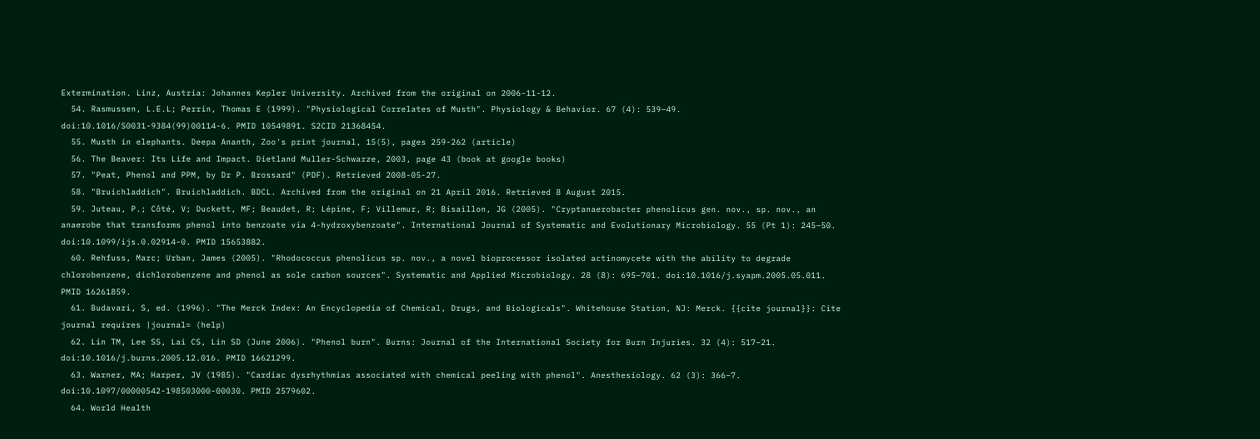Extermination. Linz, Austria: Johannes Kepler University. Archived from the original on 2006-11-12.
  54. Rasmussen, L.E.L; Perrin, Thomas E (1999). "Physiological Correlates of Musth". Physiology & Behavior. 67 (4): 539–49. doi:10.1016/S0031-9384(99)00114-6. PMID 10549891. S2CID 21368454.
  55. Musth in elephants. Deepa Ananth, Zoo's print journal, 15(5), pages 259-262 (article)
  56. The Beaver: Its Life and Impact. Dietland Muller-Schwarze, 2003, page 43 (book at google books)
  57. "Peat, Phenol and PPM, by Dr P. Brossard" (PDF). Retrieved 2008-05-27.
  58. "Bruichladdich". Bruichladdich. BDCL. Archived from the original on 21 April 2016. Retrieved 8 August 2015.
  59. Juteau, P.; Côté, V; Duckett, MF; Beaudet, R; Lépine, F; Villemur, R; Bisaillon, JG (2005). "Cryptanaerobacter phenolicus gen. nov., sp. nov., an anaerobe that transforms phenol into benzoate via 4-hydroxybenzoate". International Journal of Systematic and Evolutionary Microbiology. 55 (Pt 1): 245–50. doi:10.1099/ijs.0.02914-0. PMID 15653882.
  60. Rehfuss, Marc; Urban, James (2005). "Rhodococcus phenolicus sp. nov., a novel bioprocessor isolated actinomycete with the ability to degrade chlorobenzene, dichlorobenzene and phenol as sole carbon sources". Systematic and Applied Microbiology. 28 (8): 695–701. doi:10.1016/j.syapm.2005.05.011. PMID 16261859.
  61. Budavari, S, ed. (1996). "The Merck Index: An Encyclopedia of Chemical, Drugs, and Biologicals". Whitehouse Station, NJ: Merck. {{cite journal}}: Cite journal requires |journal= (help)
  62. Lin TM, Lee SS, Lai CS, Lin SD (June 2006). "Phenol burn". Burns: Journal of the International Society for Burn Injuries. 32 (4): 517–21. doi:10.1016/j.burns.2005.12.016. PMID 16621299.
  63. Warner, MA; Harper, JV (1985). "Cardiac dysrhythmias associated with chemical peeling with phenol". Anesthesiology. 62 (3): 366–7. doi:10.1097/00000542-198503000-00030. PMID 2579602.
  64. World Health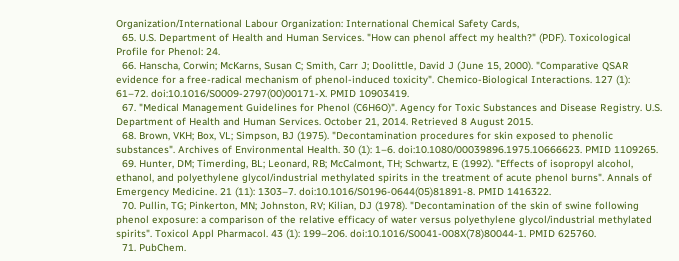Organization/International Labour Organization: International Chemical Safety Cards,
  65. U.S. Department of Health and Human Services. "How can phenol affect my health?" (PDF). Toxicological Profile for Phenol: 24.
  66. Hanscha, Corwin; McKarns, Susan C; Smith, Carr J; Doolittle, David J (June 15, 2000). "Comparative QSAR evidence for a free-radical mechanism of phenol-induced toxicity". Chemico-Biological Interactions. 127 (1): 61–72. doi:10.1016/S0009-2797(00)00171-X. PMID 10903419.
  67. "Medical Management Guidelines for Phenol (C6H6O)". Agency for Toxic Substances and Disease Registry. U.S. Department of Health and Human Services. October 21, 2014. Retrieved 8 August 2015.
  68. Brown, VKH; Box, VL; Simpson, BJ (1975). "Decontamination procedures for skin exposed to phenolic substances". Archives of Environmental Health. 30 (1): 1–6. doi:10.1080/00039896.1975.10666623. PMID 1109265.
  69. Hunter, DM; Timerding, BL; Leonard, RB; McCalmont, TH; Schwartz, E (1992). "Effects of isopropyl alcohol, ethanol, and polyethylene glycol/industrial methylated spirits in the treatment of acute phenol burns". Annals of Emergency Medicine. 21 (11): 1303–7. doi:10.1016/S0196-0644(05)81891-8. PMID 1416322.
  70. Pullin, TG; Pinkerton, MN; Johnston, RV; Kilian, DJ (1978). "Decontamination of the skin of swine following phenol exposure: a comparison of the relative efficacy of water versus polyethylene glycol/industrial methylated spirits". Toxicol Appl Pharmacol. 43 (1): 199–206. doi:10.1016/S0041-008X(78)80044-1. PMID 625760.
  71. PubChem.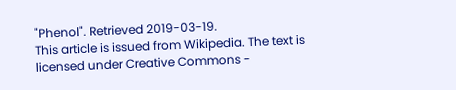"Phenol". Retrieved 2019-03-19.
This article is issued from Wikipedia. The text is licensed under Creative Commons -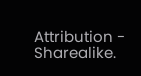Attribution - Sharealike.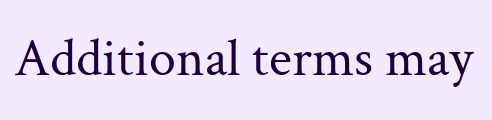Additional terms may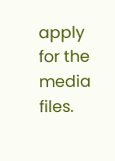apply for the media files.